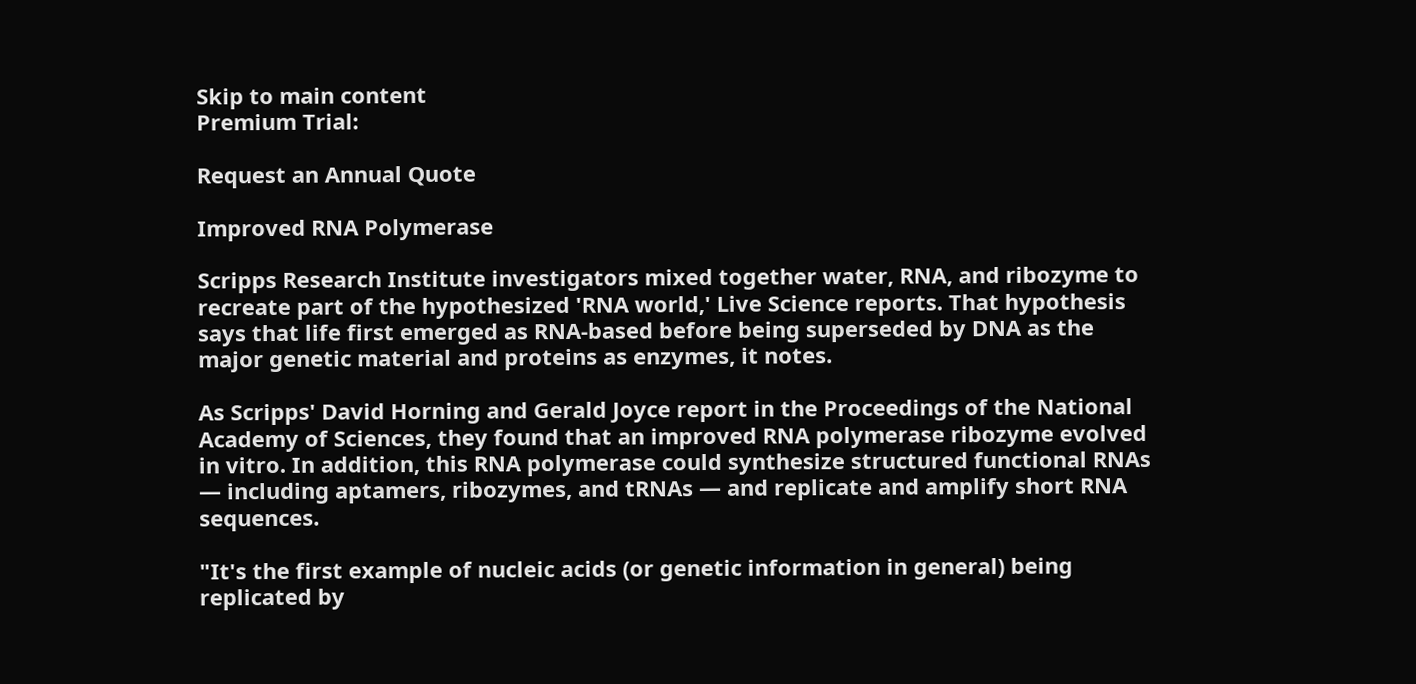Skip to main content
Premium Trial:

Request an Annual Quote

Improved RNA Polymerase

Scripps Research Institute investigators mixed together water, RNA, and ribozyme to recreate part of the hypothesized 'RNA world,' Live Science reports. That hypothesis says that life first emerged as RNA-based before being superseded by DNA as the major genetic material and proteins as enzymes, it notes.

As Scripps' David Horning and Gerald Joyce report in the Proceedings of the National Academy of Sciences, they found that an improved RNA polymerase ribozyme evolved in vitro. In addition, this RNA polymerase could synthesize structured functional RNAs — including aptamers, ribozymes, and tRNAs — and replicate and amplify short RNA sequences.

"It's the first example of nucleic acids (or genetic information in general) being replicated by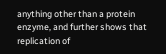anything other than a protein enzyme, and further shows that replication of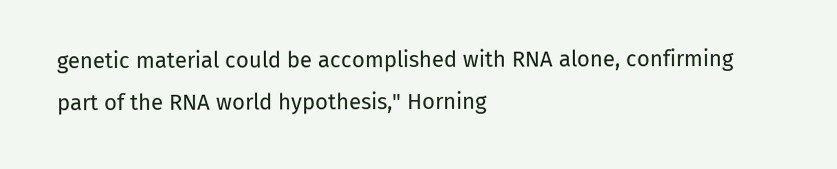genetic material could be accomplished with RNA alone, confirming part of the RNA world hypothesis," Horning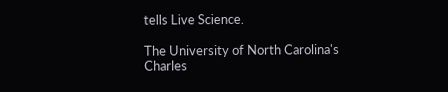tells Live Science.

The University of North Carolina's Charles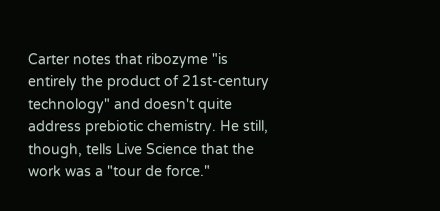Carter notes that ribozyme "is entirely the product of 21st-century technology" and doesn't quite address prebiotic chemistry. He still, though, tells Live Science that the work was a "tour de force."